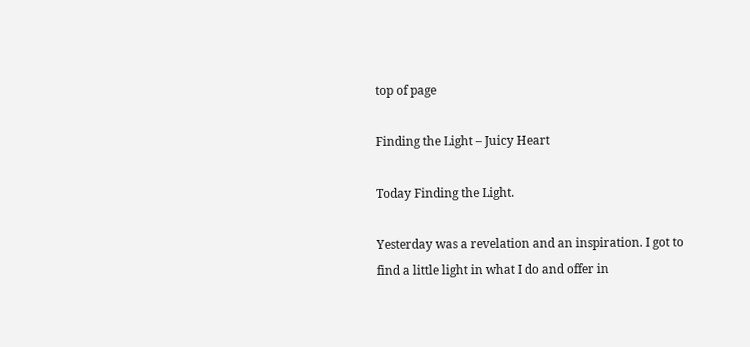top of page

Finding the Light – Juicy Heart

Today Finding the Light.

Yesterday was a revelation and an inspiration. I got to find a little light in what I do and offer in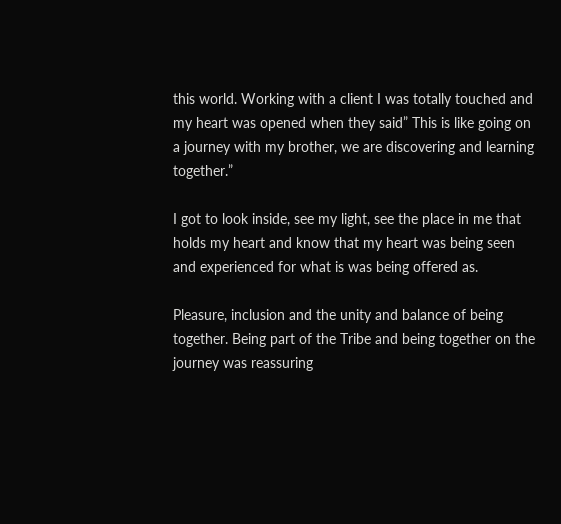this world. Working with a client I was totally touched and my heart was opened when they said” This is like going on a journey with my brother, we are discovering and learning together.”

I got to look inside, see my light, see the place in me that holds my heart and know that my heart was being seen and experienced for what is was being offered as.

Pleasure, inclusion and the unity and balance of being together. Being part of the Tribe and being together on the journey was reassuring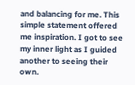and balancing for me. This simple statement offered me inspiration. I got to see my inner light as I guided another to seeing their own.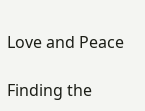Love and Peace

Finding the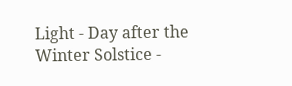Light - Day after the Winter Solstice -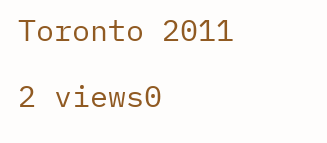Toronto 2011

2 views0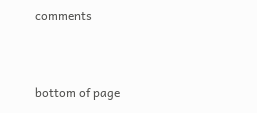comments


bottom of page